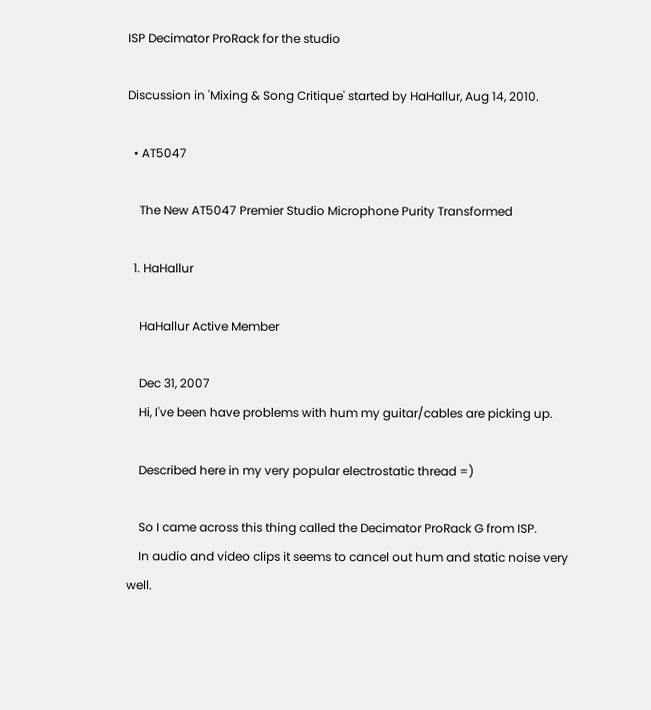ISP Decimator ProRack for the studio

Discussion in 'Mixing & Song Critique' started by HaHallur, Aug 14, 2010.

  • AT5047

    The New AT5047 Premier Studio Microphone Purity Transformed

  1. HaHallur

    HaHallur Active Member

    Dec 31, 2007
    Hi, I've been have problems with hum my guitar/cables are picking up.

    Described here in my very popular electrostatic thread =)

    So I came across this thing called the Decimator ProRack G from ISP.
    In audio and video clips it seems to cancel out hum and static noise very well.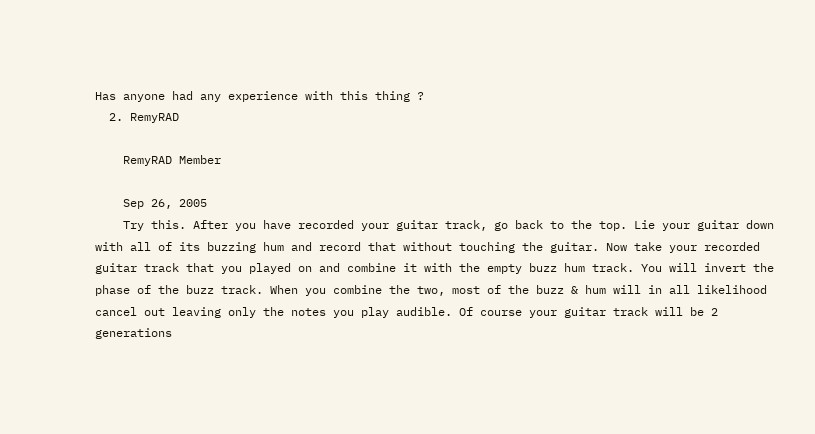Has anyone had any experience with this thing ?
  2. RemyRAD

    RemyRAD Member

    Sep 26, 2005
    Try this. After you have recorded your guitar track, go back to the top. Lie your guitar down with all of its buzzing hum and record that without touching the guitar. Now take your recorded guitar track that you played on and combine it with the empty buzz hum track. You will invert the phase of the buzz track. When you combine the two, most of the buzz & hum will in all likelihood cancel out leaving only the notes you play audible. Of course your guitar track will be 2 generations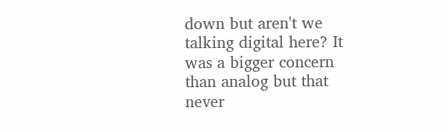down but aren't we talking digital here? It was a bigger concern than analog but that never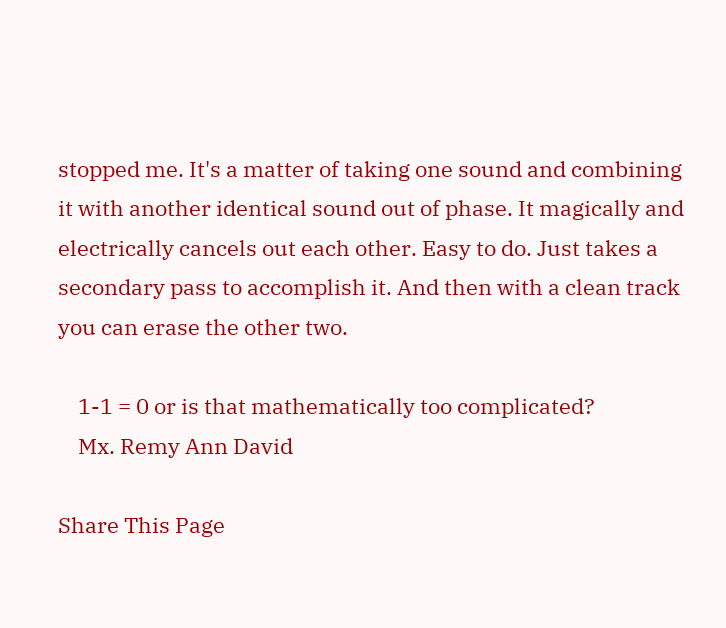stopped me. It's a matter of taking one sound and combining it with another identical sound out of phase. It magically and electrically cancels out each other. Easy to do. Just takes a secondary pass to accomplish it. And then with a clean track you can erase the other two.

    1-1 = 0 or is that mathematically too complicated?
    Mx. Remy Ann David

Share This Page